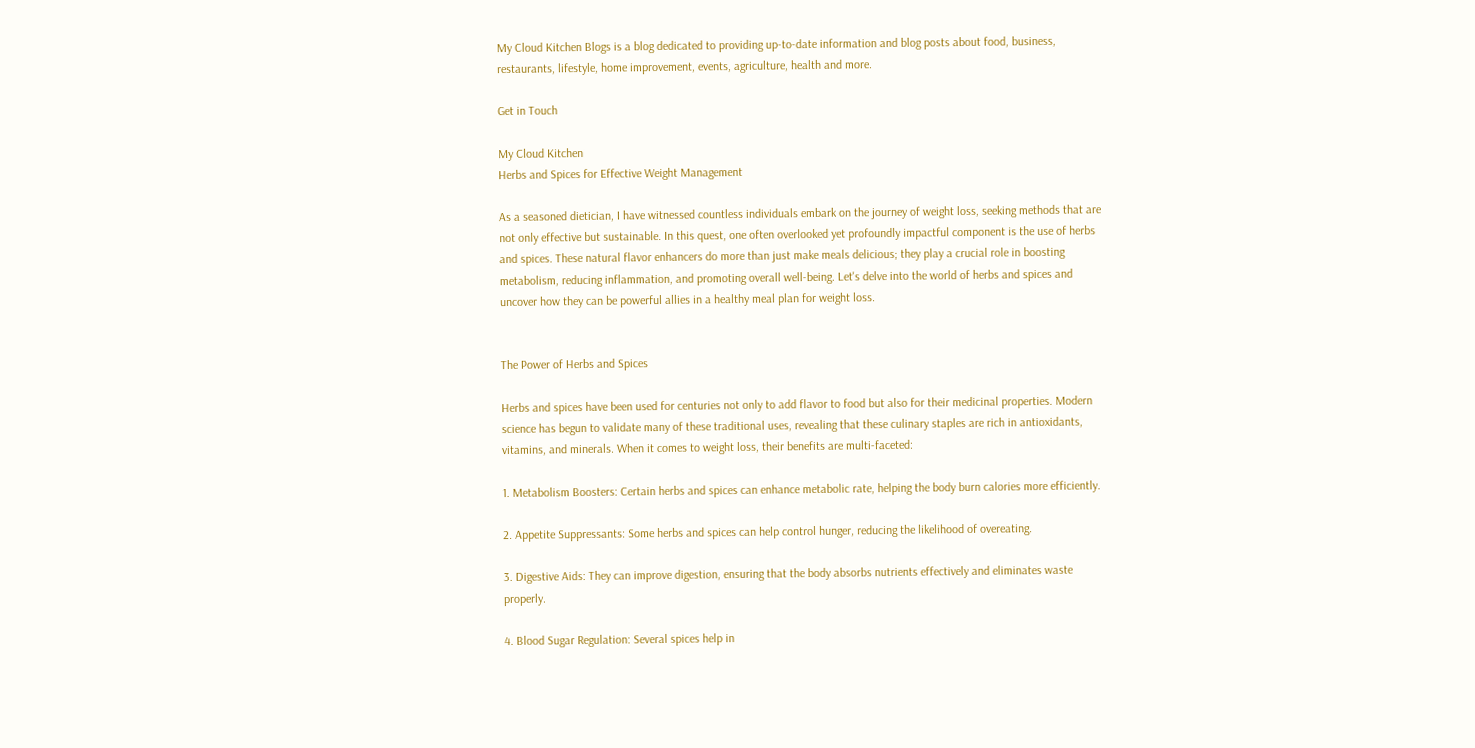My Cloud Kitchen Blogs is a blog dedicated to providing up-to-date information and blog posts about food, business, restaurants, lifestyle, home improvement, events, agriculture, health and more.

Get in Touch

My Cloud Kitchen
Herbs and Spices for Effective Weight Management

As a seasoned dietician, I have witnessed countless individuals embark on the journey of weight loss, seeking methods that are not only effective but sustainable. In this quest, one often overlooked yet profoundly impactful component is the use of herbs and spices. These natural flavor enhancers do more than just make meals delicious; they play a crucial role in boosting metabolism, reducing inflammation, and promoting overall well-being. Let's delve into the world of herbs and spices and uncover how they can be powerful allies in a healthy meal plan for weight loss.


The Power of Herbs and Spices

Herbs and spices have been used for centuries not only to add flavor to food but also for their medicinal properties. Modern science has begun to validate many of these traditional uses, revealing that these culinary staples are rich in antioxidants, vitamins, and minerals. When it comes to weight loss, their benefits are multi-faceted:

1. Metabolism Boosters: Certain herbs and spices can enhance metabolic rate, helping the body burn calories more efficiently.

2. Appetite Suppressants: Some herbs and spices can help control hunger, reducing the likelihood of overeating.

3. Digestive Aids: They can improve digestion, ensuring that the body absorbs nutrients effectively and eliminates waste properly.

4. Blood Sugar Regulation: Several spices help in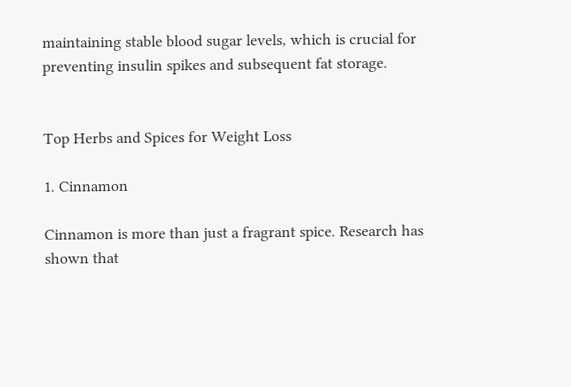maintaining stable blood sugar levels, which is crucial for preventing insulin spikes and subsequent fat storage.


Top Herbs and Spices for Weight Loss

1. Cinnamon

Cinnamon is more than just a fragrant spice. Research has shown that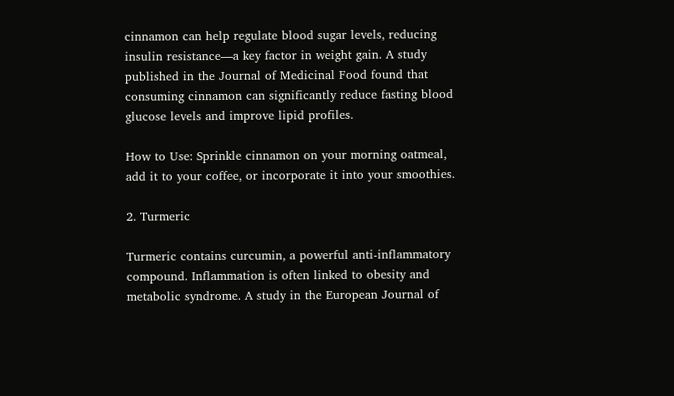cinnamon can help regulate blood sugar levels, reducing insulin resistance—a key factor in weight gain. A study published in the Journal of Medicinal Food found that consuming cinnamon can significantly reduce fasting blood glucose levels and improve lipid profiles.

How to Use: Sprinkle cinnamon on your morning oatmeal, add it to your coffee, or incorporate it into your smoothies.

2. Turmeric

Turmeric contains curcumin, a powerful anti-inflammatory compound. Inflammation is often linked to obesity and metabolic syndrome. A study in the European Journal of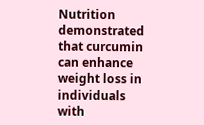Nutrition demonstrated that curcumin can enhance weight loss in individuals with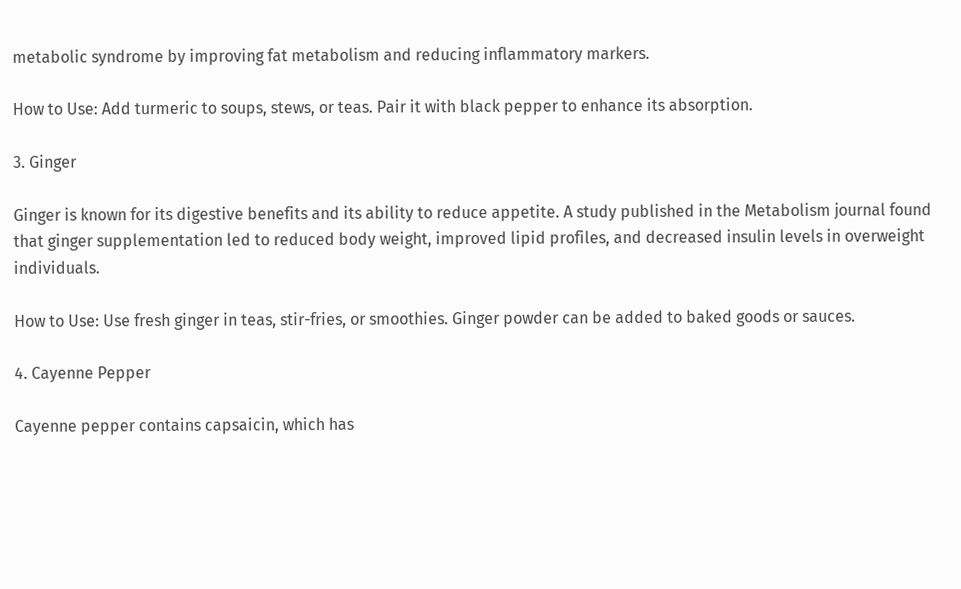metabolic syndrome by improving fat metabolism and reducing inflammatory markers.

How to Use: Add turmeric to soups, stews, or teas. Pair it with black pepper to enhance its absorption.

3. Ginger

Ginger is known for its digestive benefits and its ability to reduce appetite. A study published in the Metabolism journal found that ginger supplementation led to reduced body weight, improved lipid profiles, and decreased insulin levels in overweight individuals.

How to Use: Use fresh ginger in teas, stir-fries, or smoothies. Ginger powder can be added to baked goods or sauces.

4. Cayenne Pepper

Cayenne pepper contains capsaicin, which has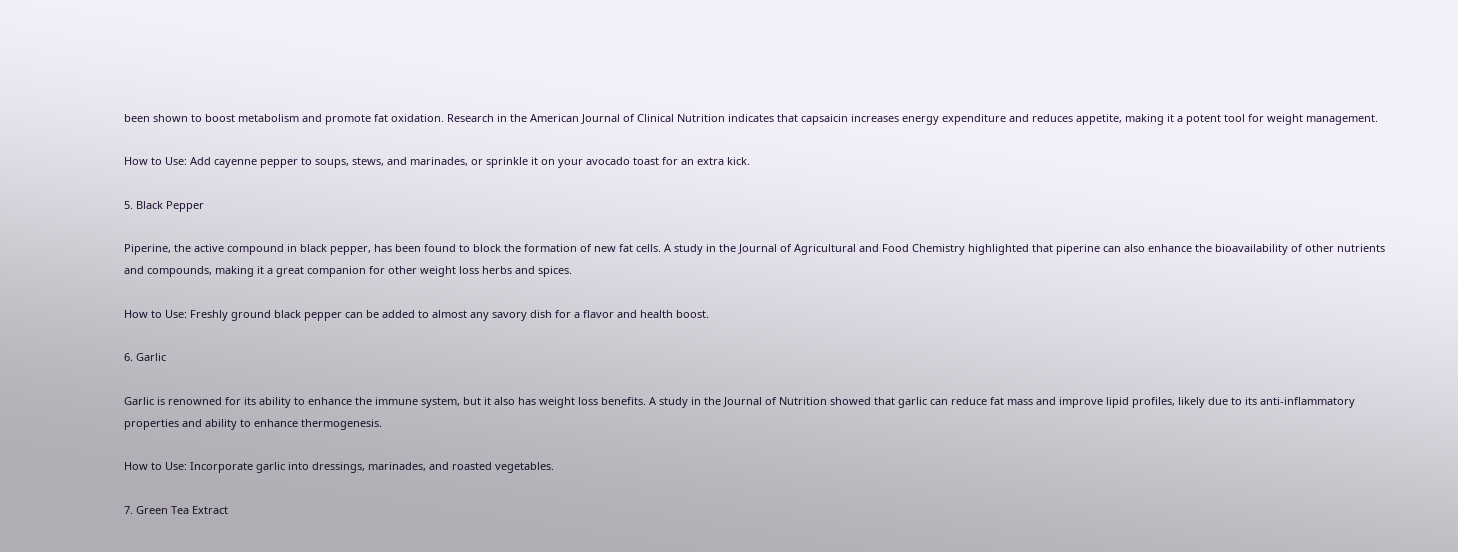been shown to boost metabolism and promote fat oxidation. Research in the American Journal of Clinical Nutrition indicates that capsaicin increases energy expenditure and reduces appetite, making it a potent tool for weight management.

How to Use: Add cayenne pepper to soups, stews, and marinades, or sprinkle it on your avocado toast for an extra kick.

5. Black Pepper

Piperine, the active compound in black pepper, has been found to block the formation of new fat cells. A study in the Journal of Agricultural and Food Chemistry highlighted that piperine can also enhance the bioavailability of other nutrients and compounds, making it a great companion for other weight loss herbs and spices.

How to Use: Freshly ground black pepper can be added to almost any savory dish for a flavor and health boost.

6. Garlic

Garlic is renowned for its ability to enhance the immune system, but it also has weight loss benefits. A study in the Journal of Nutrition showed that garlic can reduce fat mass and improve lipid profiles, likely due to its anti-inflammatory properties and ability to enhance thermogenesis.

How to Use: Incorporate garlic into dressings, marinades, and roasted vegetables.

7. Green Tea Extract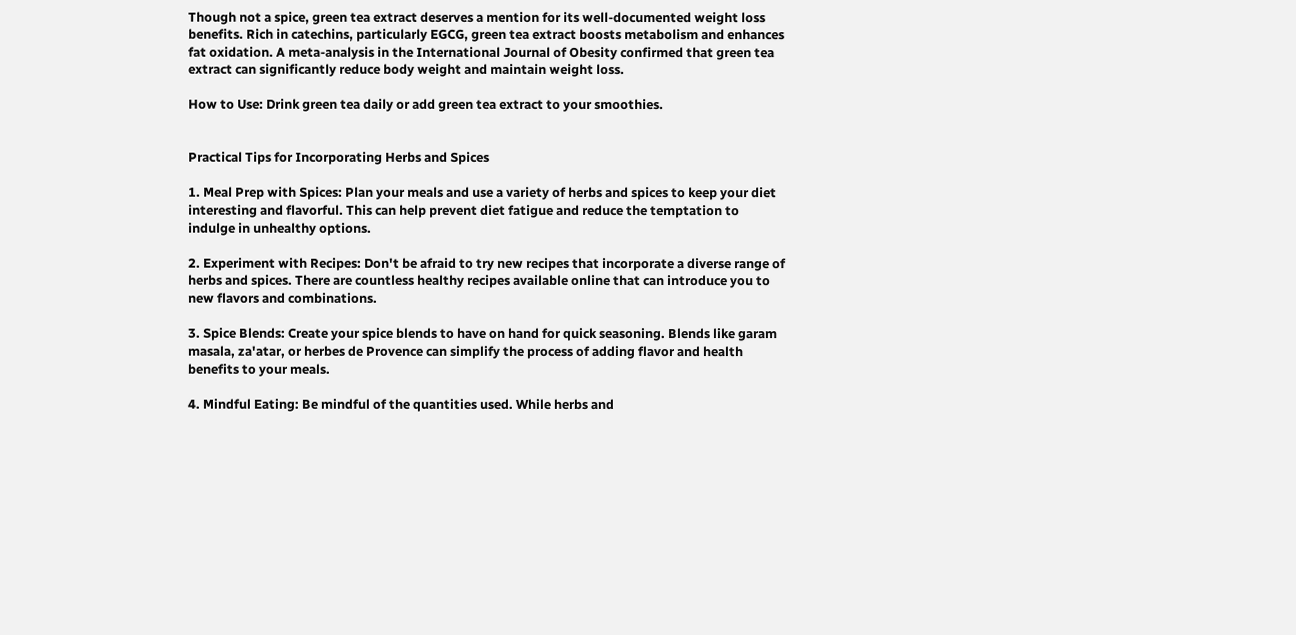Though not a spice, green tea extract deserves a mention for its well-documented weight loss benefits. Rich in catechins, particularly EGCG, green tea extract boosts metabolism and enhances fat oxidation. A meta-analysis in the International Journal of Obesity confirmed that green tea extract can significantly reduce body weight and maintain weight loss.

How to Use: Drink green tea daily or add green tea extract to your smoothies.


Practical Tips for Incorporating Herbs and Spices

1. Meal Prep with Spices: Plan your meals and use a variety of herbs and spices to keep your diet interesting and flavorful. This can help prevent diet fatigue and reduce the temptation to indulge in unhealthy options.

2. Experiment with Recipes: Don't be afraid to try new recipes that incorporate a diverse range of herbs and spices. There are countless healthy recipes available online that can introduce you to new flavors and combinations.

3. Spice Blends: Create your spice blends to have on hand for quick seasoning. Blends like garam masala, za'atar, or herbes de Provence can simplify the process of adding flavor and health benefits to your meals.

4. Mindful Eating: Be mindful of the quantities used. While herbs and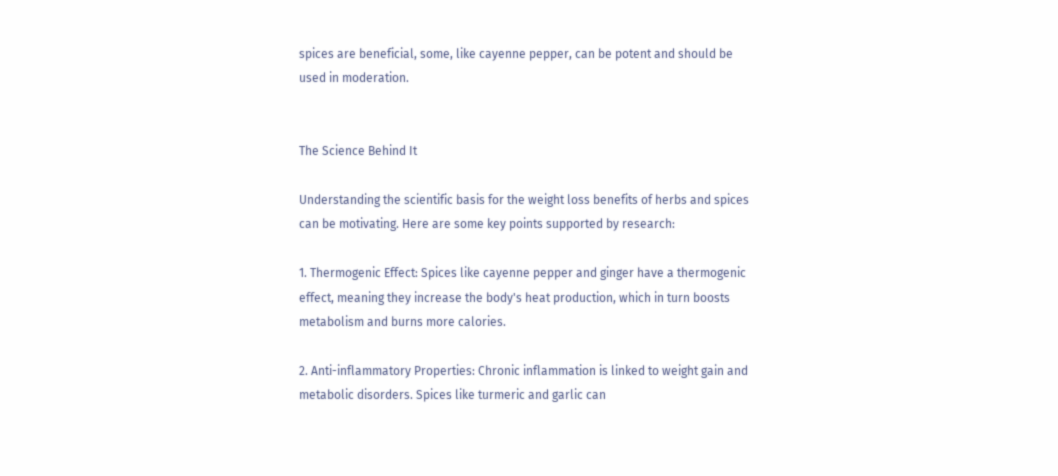spices are beneficial, some, like cayenne pepper, can be potent and should be used in moderation.


The Science Behind It

Understanding the scientific basis for the weight loss benefits of herbs and spices can be motivating. Here are some key points supported by research:

1. Thermogenic Effect: Spices like cayenne pepper and ginger have a thermogenic effect, meaning they increase the body's heat production, which in turn boosts metabolism and burns more calories.

2. Anti-inflammatory Properties: Chronic inflammation is linked to weight gain and metabolic disorders. Spices like turmeric and garlic can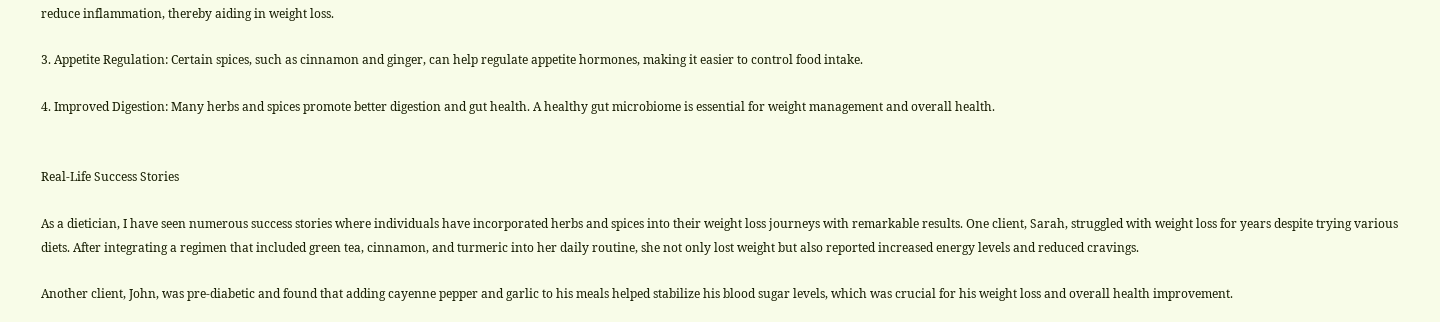reduce inflammation, thereby aiding in weight loss.

3. Appetite Regulation: Certain spices, such as cinnamon and ginger, can help regulate appetite hormones, making it easier to control food intake.

4. Improved Digestion: Many herbs and spices promote better digestion and gut health. A healthy gut microbiome is essential for weight management and overall health.


Real-Life Success Stories

As a dietician, I have seen numerous success stories where individuals have incorporated herbs and spices into their weight loss journeys with remarkable results. One client, Sarah, struggled with weight loss for years despite trying various diets. After integrating a regimen that included green tea, cinnamon, and turmeric into her daily routine, she not only lost weight but also reported increased energy levels and reduced cravings.

Another client, John, was pre-diabetic and found that adding cayenne pepper and garlic to his meals helped stabilize his blood sugar levels, which was crucial for his weight loss and overall health improvement.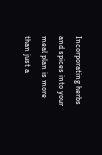Incorporating herbs and spices into your meal plan is more than just a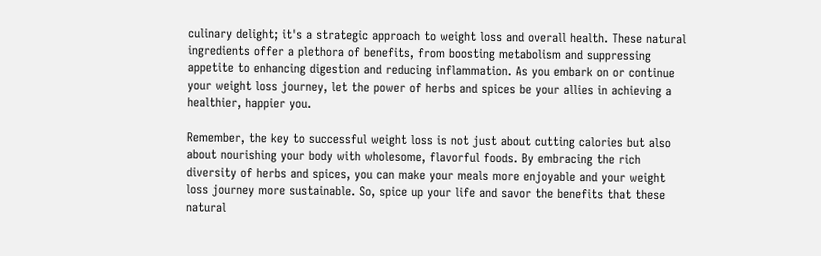culinary delight; it's a strategic approach to weight loss and overall health. These natural ingredients offer a plethora of benefits, from boosting metabolism and suppressing appetite to enhancing digestion and reducing inflammation. As you embark on or continue your weight loss journey, let the power of herbs and spices be your allies in achieving a healthier, happier you.

Remember, the key to successful weight loss is not just about cutting calories but also about nourishing your body with wholesome, flavorful foods. By embracing the rich diversity of herbs and spices, you can make your meals more enjoyable and your weight loss journey more sustainable. So, spice up your life and savor the benefits that these natural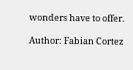wonders have to offer.

Author: Fabian Cortez